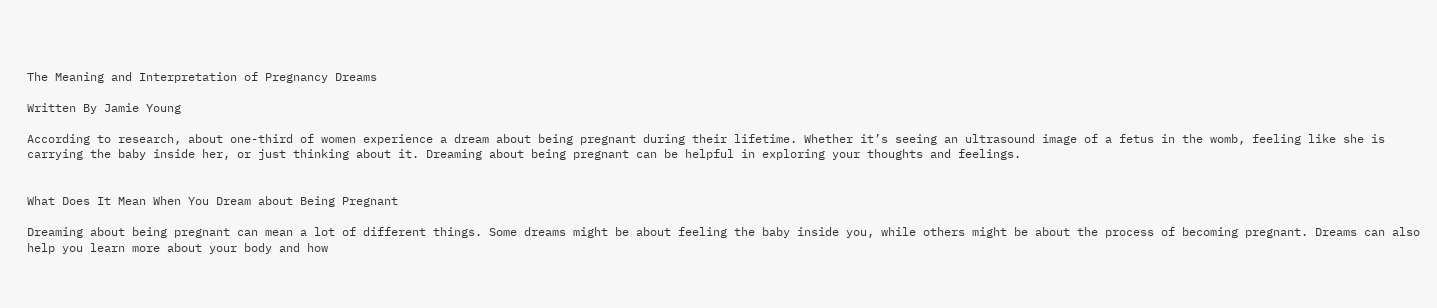The Meaning and Interpretation of Pregnancy Dreams

Written By Jamie Young

According to research, about one-third of women experience a dream about being pregnant during their lifetime. Whether it’s seeing an ultrasound image of a fetus in the womb, feeling like she is carrying the baby inside her, or just thinking about it. Dreaming about being pregnant can be helpful in exploring your thoughts and feelings.


What Does It Mean When You Dream about Being Pregnant

Dreaming about being pregnant can mean a lot of different things. Some dreams might be about feeling the baby inside you, while others might be about the process of becoming pregnant. Dreams can also help you learn more about your body and how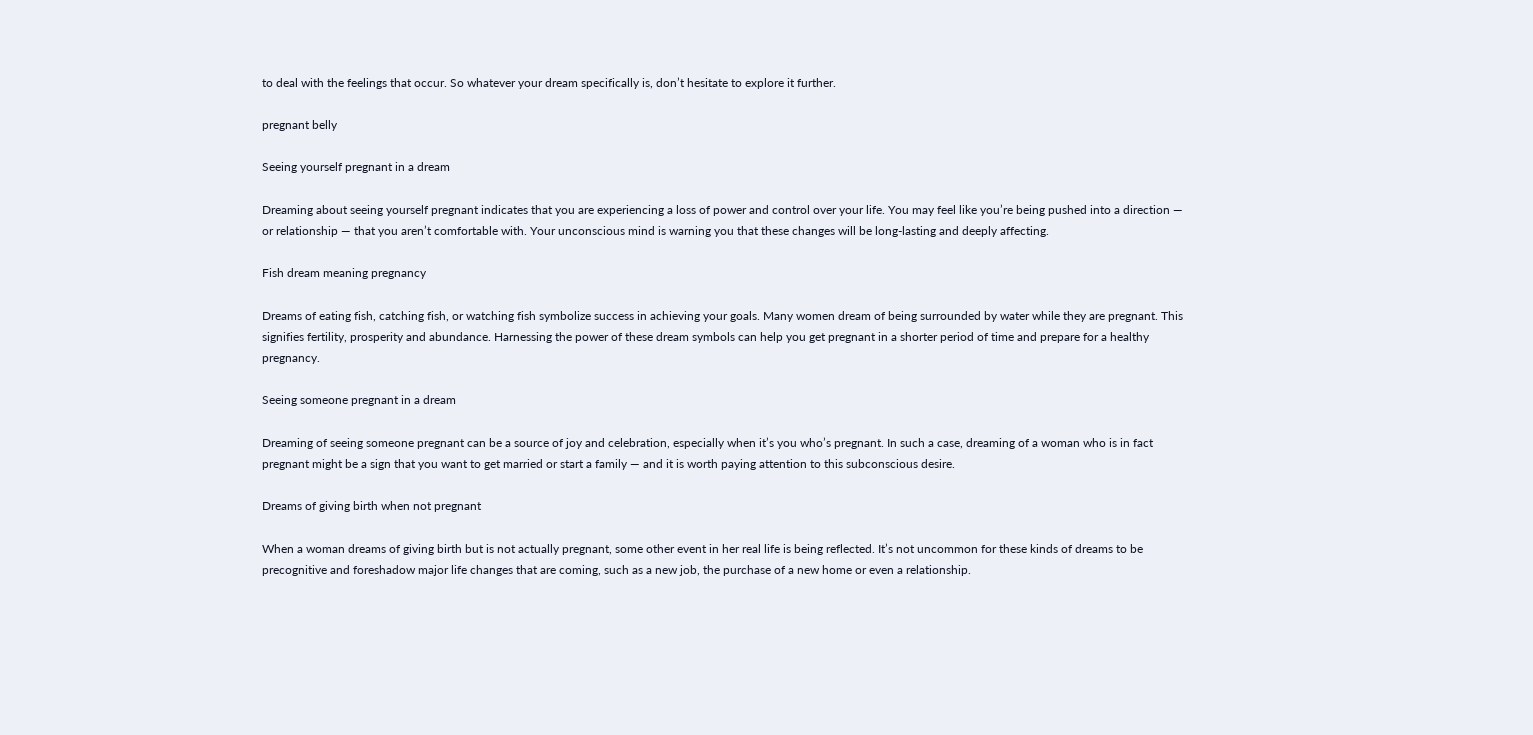to deal with the feelings that occur. So whatever your dream specifically is, don’t hesitate to explore it further.

pregnant belly

Seeing yourself pregnant in a dream

Dreaming about seeing yourself pregnant indicates that you are experiencing a loss of power and control over your life. You may feel like you’re being pushed into a direction — or relationship — that you aren’t comfortable with. Your unconscious mind is warning you that these changes will be long-lasting and deeply affecting.

Fish dream meaning pregnancy

Dreams of eating fish, catching fish, or watching fish symbolize success in achieving your goals. Many women dream of being surrounded by water while they are pregnant. This signifies fertility, prosperity and abundance. Harnessing the power of these dream symbols can help you get pregnant in a shorter period of time and prepare for a healthy pregnancy.

Seeing someone pregnant in a dream

Dreaming of seeing someone pregnant can be a source of joy and celebration, especially when it’s you who’s pregnant. In such a case, dreaming of a woman who is in fact pregnant might be a sign that you want to get married or start a family — and it is worth paying attention to this subconscious desire.

Dreams of giving birth when not pregnant

When a woman dreams of giving birth but is not actually pregnant, some other event in her real life is being reflected. It’s not uncommon for these kinds of dreams to be precognitive and foreshadow major life changes that are coming, such as a new job, the purchase of a new home or even a relationship.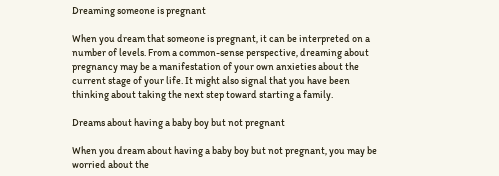Dreaming someone is pregnant

When you dream that someone is pregnant, it can be interpreted on a number of levels. From a common-sense perspective, dreaming about pregnancy may be a manifestation of your own anxieties about the current stage of your life. It might also signal that you have been thinking about taking the next step toward starting a family.

Dreams about having a baby boy but not pregnant

When you dream about having a baby boy but not pregnant, you may be worried about the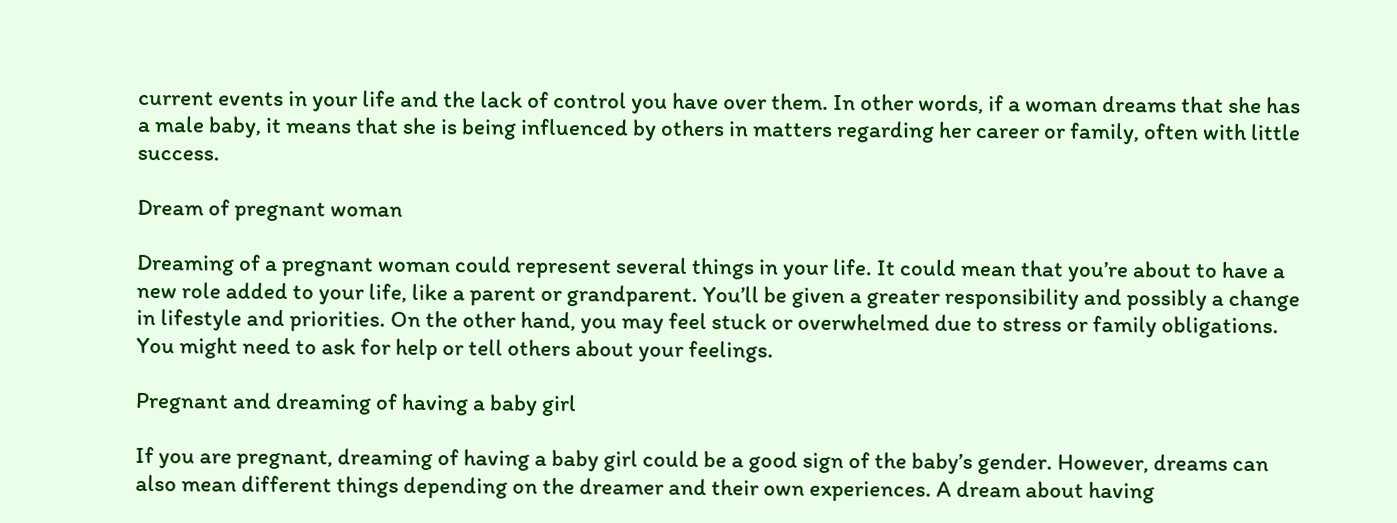current events in your life and the lack of control you have over them. In other words, if a woman dreams that she has a male baby, it means that she is being influenced by others in matters regarding her career or family, often with little success.

Dream of pregnant woman

Dreaming of a pregnant woman could represent several things in your life. It could mean that you’re about to have a new role added to your life, like a parent or grandparent. You’ll be given a greater responsibility and possibly a change in lifestyle and priorities. On the other hand, you may feel stuck or overwhelmed due to stress or family obligations. You might need to ask for help or tell others about your feelings.

Pregnant and dreaming of having a baby girl

If you are pregnant, dreaming of having a baby girl could be a good sign of the baby’s gender. However, dreams can also mean different things depending on the dreamer and their own experiences. A dream about having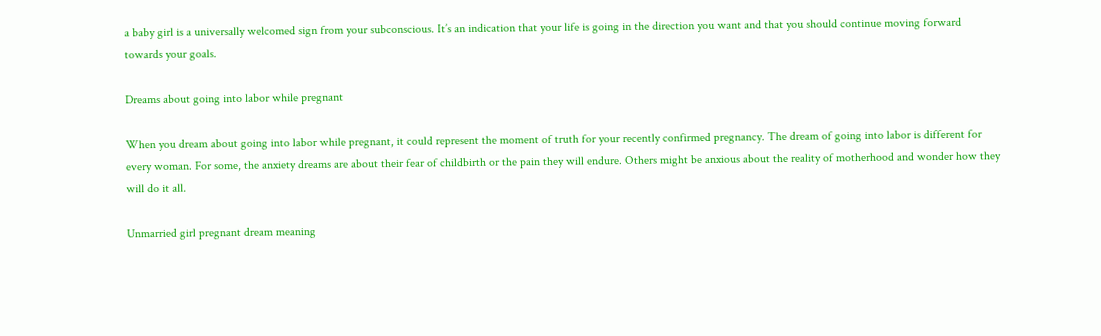a baby girl is a universally welcomed sign from your subconscious. It’s an indication that your life is going in the direction you want and that you should continue moving forward towards your goals.

Dreams about going into labor while pregnant

When you dream about going into labor while pregnant, it could represent the moment of truth for your recently confirmed pregnancy. The dream of going into labor is different for every woman. For some, the anxiety dreams are about their fear of childbirth or the pain they will endure. Others might be anxious about the reality of motherhood and wonder how they will do it all.

Unmarried girl pregnant dream meaning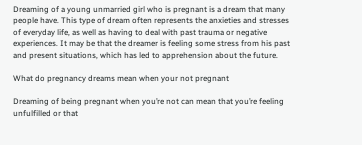Dreaming of a young unmarried girl who is pregnant is a dream that many people have. This type of dream often represents the anxieties and stresses of everyday life, as well as having to deal with past trauma or negative experiences. It may be that the dreamer is feeling some stress from his past and present situations, which has led to apprehension about the future.

What do pregnancy dreams mean when your not pregnant

Dreaming of being pregnant when you’re not can mean that you’re feeling unfulfilled or that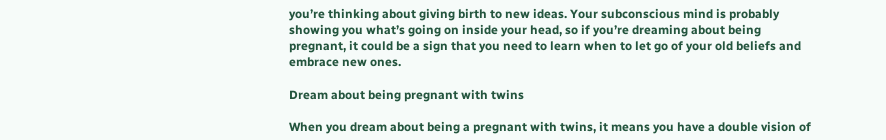you’re thinking about giving birth to new ideas. Your subconscious mind is probably showing you what’s going on inside your head, so if you’re dreaming about being pregnant, it could be a sign that you need to learn when to let go of your old beliefs and embrace new ones.

Dream about being pregnant with twins

When you dream about being a pregnant with twins, it means you have a double vision of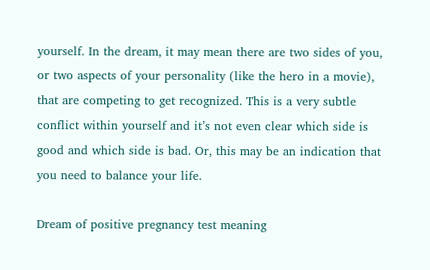yourself. In the dream, it may mean there are two sides of you, or two aspects of your personality (like the hero in a movie), that are competing to get recognized. This is a very subtle conflict within yourself and it’s not even clear which side is good and which side is bad. Or, this may be an indication that you need to balance your life.

Dream of positive pregnancy test meaning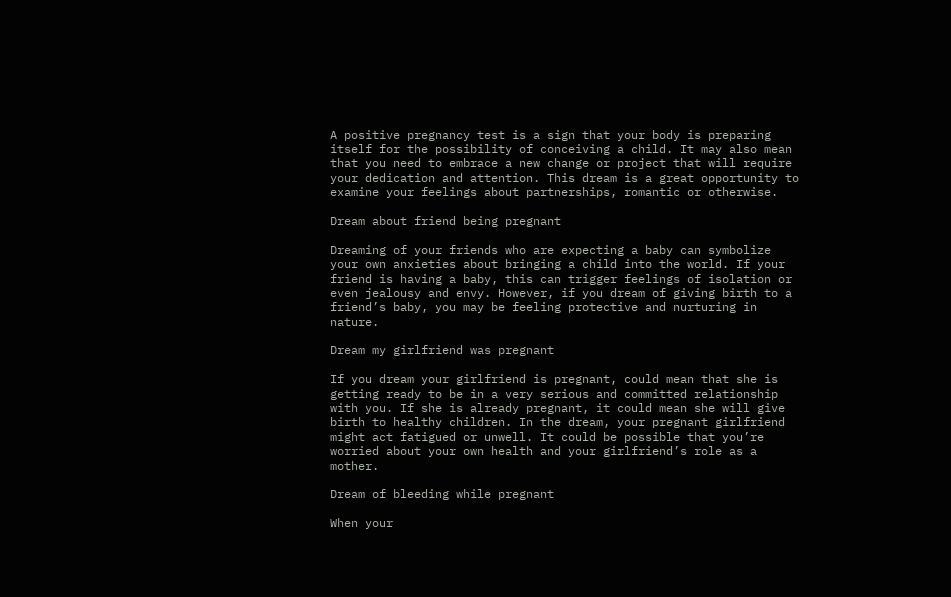A positive pregnancy test is a sign that your body is preparing itself for the possibility of conceiving a child. It may also mean that you need to embrace a new change or project that will require your dedication and attention. This dream is a great opportunity to examine your feelings about partnerships, romantic or otherwise.

Dream about friend being pregnant

Dreaming of your friends who are expecting a baby can symbolize your own anxieties about bringing a child into the world. If your friend is having a baby, this can trigger feelings of isolation or even jealousy and envy. However, if you dream of giving birth to a friend’s baby, you may be feeling protective and nurturing in nature.

Dream my girlfriend was pregnant

If you dream your girlfriend is pregnant, could mean that she is getting ready to be in a very serious and committed relationship with you. If she is already pregnant, it could mean she will give birth to healthy children. In the dream, your pregnant girlfriend might act fatigued or unwell. It could be possible that you’re worried about your own health and your girlfriend’s role as a mother.

Dream of bleeding while pregnant

When your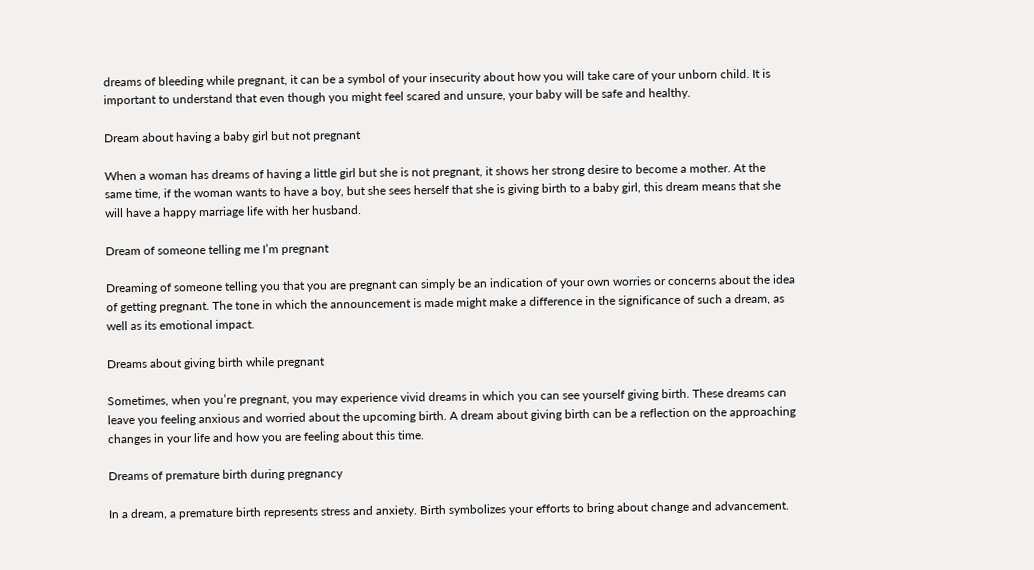dreams of bleeding while pregnant, it can be a symbol of your insecurity about how you will take care of your unborn child. It is important to understand that even though you might feel scared and unsure, your baby will be safe and healthy.

Dream about having a baby girl but not pregnant

When a woman has dreams of having a little girl but she is not pregnant, it shows her strong desire to become a mother. At the same time, if the woman wants to have a boy, but she sees herself that she is giving birth to a baby girl, this dream means that she will have a happy marriage life with her husband.

Dream of someone telling me I’m pregnant

Dreaming of someone telling you that you are pregnant can simply be an indication of your own worries or concerns about the idea of getting pregnant. The tone in which the announcement is made might make a difference in the significance of such a dream, as well as its emotional impact.

Dreams about giving birth while pregnant

Sometimes, when you’re pregnant, you may experience vivid dreams in which you can see yourself giving birth. These dreams can leave you feeling anxious and worried about the upcoming birth. A dream about giving birth can be a reflection on the approaching changes in your life and how you are feeling about this time.

Dreams of premature birth during pregnancy

In a dream, a premature birth represents stress and anxiety. Birth symbolizes your efforts to bring about change and advancement.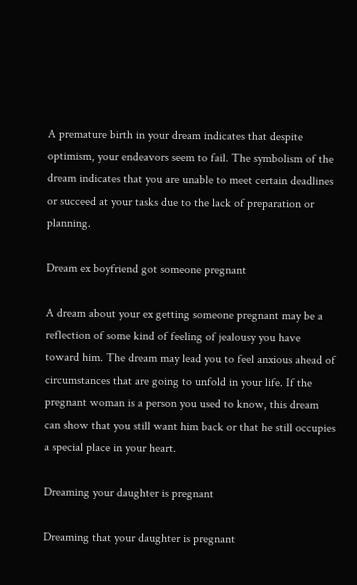A premature birth in your dream indicates that despite optimism, your endeavors seem to fail. The symbolism of the dream indicates that you are unable to meet certain deadlines or succeed at your tasks due to the lack of preparation or planning.

Dream ex boyfriend got someone pregnant

A dream about your ex getting someone pregnant may be a reflection of some kind of feeling of jealousy you have toward him. The dream may lead you to feel anxious ahead of circumstances that are going to unfold in your life. If the pregnant woman is a person you used to know, this dream can show that you still want him back or that he still occupies a special place in your heart.

Dreaming your daughter is pregnant

Dreaming that your daughter is pregnant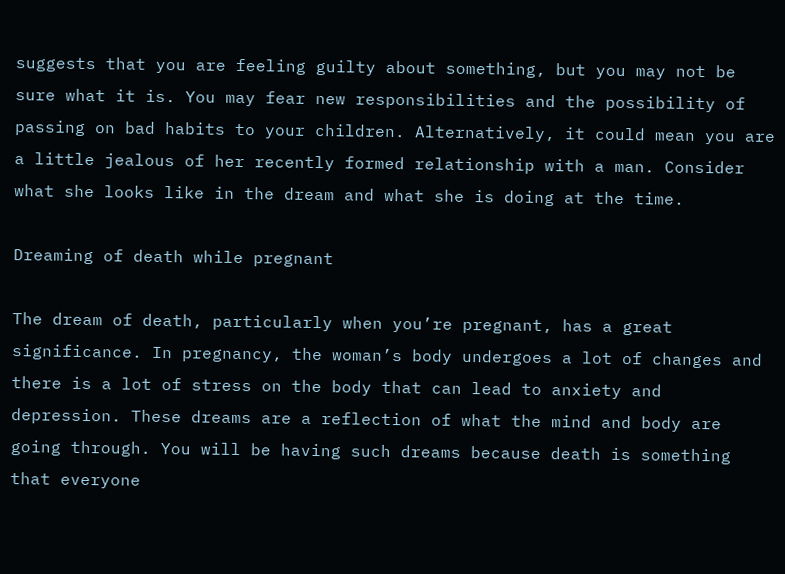suggests that you are feeling guilty about something, but you may not be sure what it is. You may fear new responsibilities and the possibility of passing on bad habits to your children. Alternatively, it could mean you are a little jealous of her recently formed relationship with a man. Consider what she looks like in the dream and what she is doing at the time.

Dreaming of death while pregnant

The dream of death, particularly when you’re pregnant, has a great significance. In pregnancy, the woman’s body undergoes a lot of changes and there is a lot of stress on the body that can lead to anxiety and depression. These dreams are a reflection of what the mind and body are going through. You will be having such dreams because death is something that everyone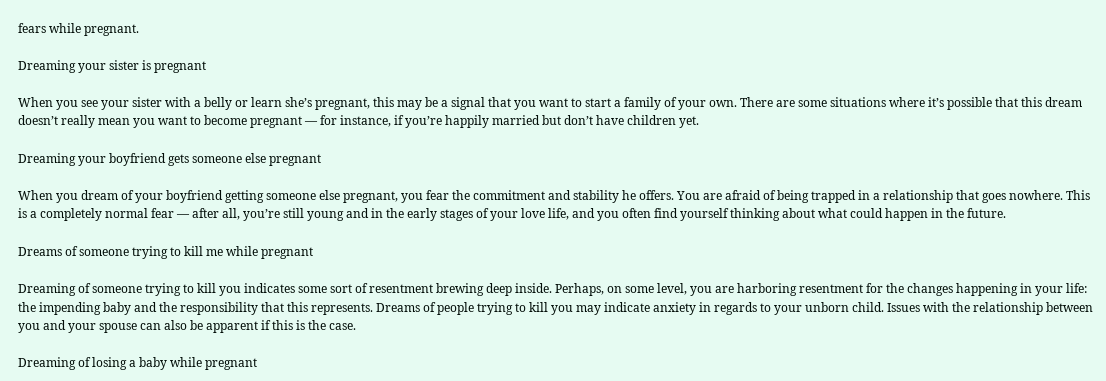fears while pregnant.

Dreaming your sister is pregnant

When you see your sister with a belly or learn she’s pregnant, this may be a signal that you want to start a family of your own. There are some situations where it’s possible that this dream doesn’t really mean you want to become pregnant — for instance, if you’re happily married but don’t have children yet.

Dreaming your boyfriend gets someone else pregnant

When you dream of your boyfriend getting someone else pregnant, you fear the commitment and stability he offers. You are afraid of being trapped in a relationship that goes nowhere. This is a completely normal fear — after all, you’re still young and in the early stages of your love life, and you often find yourself thinking about what could happen in the future.

Dreams of someone trying to kill me while pregnant

Dreaming of someone trying to kill you indicates some sort of resentment brewing deep inside. Perhaps, on some level, you are harboring resentment for the changes happening in your life: the impending baby and the responsibility that this represents. Dreams of people trying to kill you may indicate anxiety in regards to your unborn child. Issues with the relationship between you and your spouse can also be apparent if this is the case.

Dreaming of losing a baby while pregnant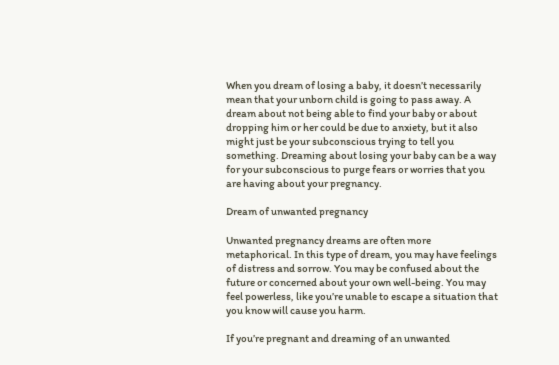When you dream of losing a baby, it doesn’t necessarily mean that your unborn child is going to pass away. A dream about not being able to find your baby or about dropping him or her could be due to anxiety, but it also might just be your subconscious trying to tell you something. Dreaming about losing your baby can be a way for your subconscious to purge fears or worries that you are having about your pregnancy.

Dream of unwanted pregnancy

Unwanted pregnancy dreams are often more metaphorical. In this type of dream, you may have feelings of distress and sorrow. You may be confused about the future or concerned about your own well-being. You may feel powerless, like you’re unable to escape a situation that you know will cause you harm.

If you’re pregnant and dreaming of an unwanted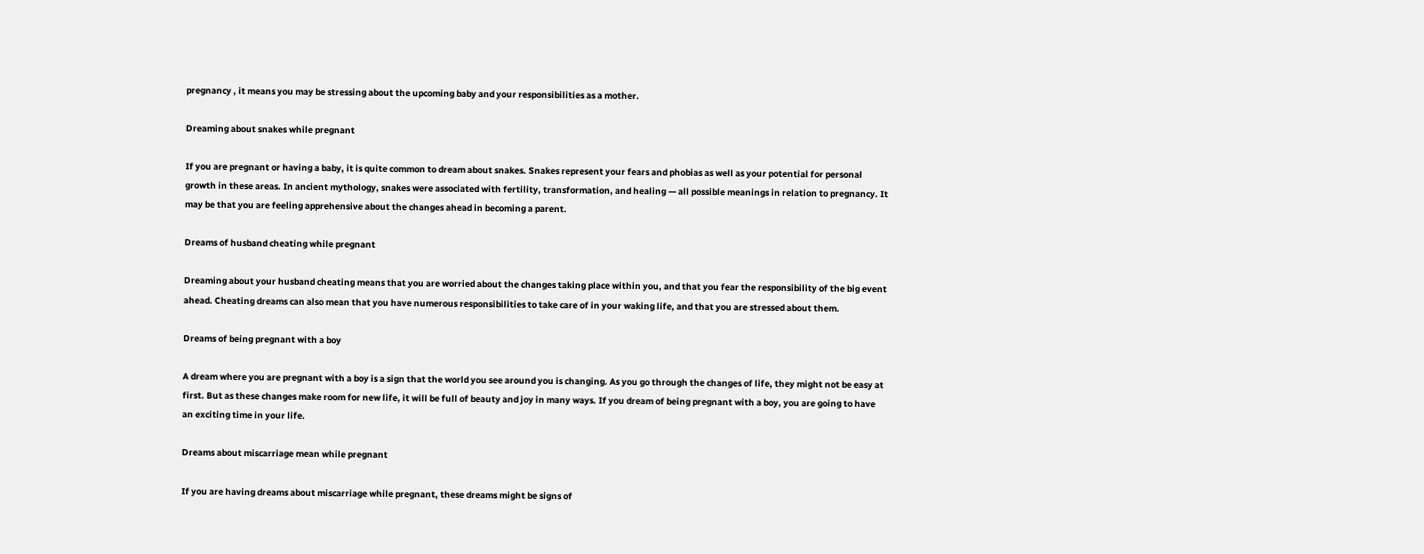pregnancy , it means you may be stressing about the upcoming baby and your responsibilities as a mother.

Dreaming about snakes while pregnant

If you are pregnant or having a baby, it is quite common to dream about snakes. Snakes represent your fears and phobias as well as your potential for personal growth in these areas. In ancient mythology, snakes were associated with fertility, transformation, and healing — all possible meanings in relation to pregnancy. It may be that you are feeling apprehensive about the changes ahead in becoming a parent.

Dreams of husband cheating while pregnant

Dreaming about your husband cheating means that you are worried about the changes taking place within you, and that you fear the responsibility of the big event ahead. Cheating dreams can also mean that you have numerous responsibilities to take care of in your waking life, and that you are stressed about them.

Dreams of being pregnant with a boy

A dream where you are pregnant with a boy is a sign that the world you see around you is changing. As you go through the changes of life, they might not be easy at first. But as these changes make room for new life, it will be full of beauty and joy in many ways. If you dream of being pregnant with a boy, you are going to have an exciting time in your life.

Dreams about miscarriage mean while pregnant

If you are having dreams about miscarriage while pregnant, these dreams might be signs of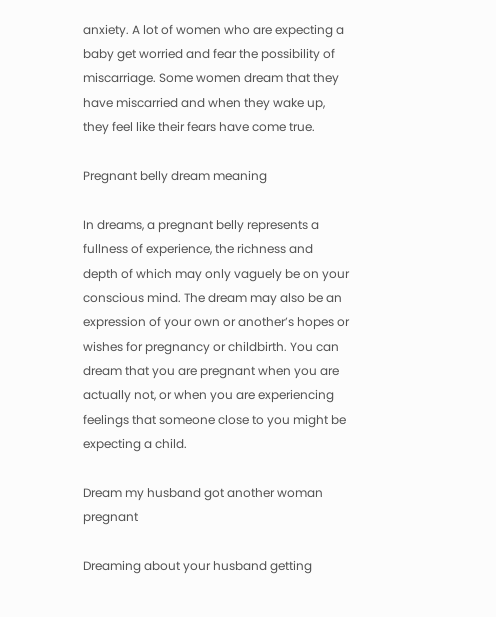anxiety. A lot of women who are expecting a baby get worried and fear the possibility of miscarriage. Some women dream that they have miscarried and when they wake up, they feel like their fears have come true.

Pregnant belly dream meaning

In dreams, a pregnant belly represents a fullness of experience, the richness and depth of which may only vaguely be on your conscious mind. The dream may also be an expression of your own or another’s hopes or wishes for pregnancy or childbirth. You can dream that you are pregnant when you are actually not, or when you are experiencing feelings that someone close to you might be expecting a child.

Dream my husband got another woman pregnant

Dreaming about your husband getting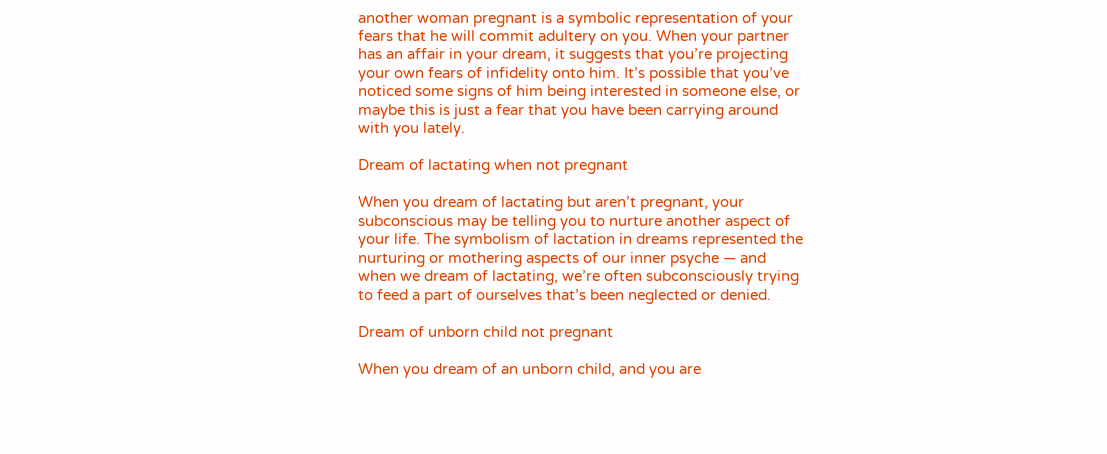another woman pregnant is a symbolic representation of your fears that he will commit adultery on you. When your partner has an affair in your dream, it suggests that you’re projecting your own fears of infidelity onto him. It’s possible that you’ve noticed some signs of him being interested in someone else, or maybe this is just a fear that you have been carrying around with you lately.

Dream of lactating when not pregnant

When you dream of lactating but aren’t pregnant, your subconscious may be telling you to nurture another aspect of your life. The symbolism of lactation in dreams represented the nurturing or mothering aspects of our inner psyche — and when we dream of lactating, we’re often subconsciously trying to feed a part of ourselves that’s been neglected or denied.

Dream of unborn child not pregnant

When you dream of an unborn child, and you are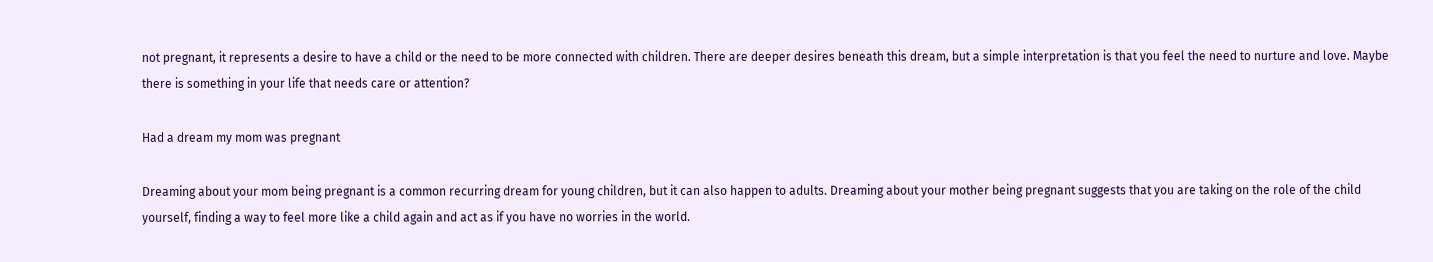not pregnant, it represents a desire to have a child or the need to be more connected with children. There are deeper desires beneath this dream, but a simple interpretation is that you feel the need to nurture and love. Maybe there is something in your life that needs care or attention?

Had a dream my mom was pregnant

Dreaming about your mom being pregnant is a common recurring dream for young children, but it can also happen to adults. Dreaming about your mother being pregnant suggests that you are taking on the role of the child yourself, finding a way to feel more like a child again and act as if you have no worries in the world.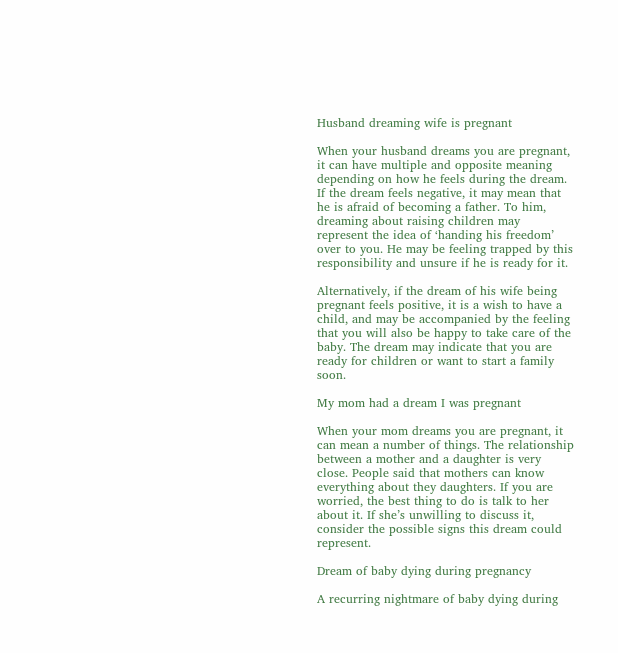Husband dreaming wife is pregnant

When your husband dreams you are pregnant, it can have multiple and opposite meaning depending on how he feels during the dream. If the dream feels negative, it may mean that he is afraid of becoming a father. To him, dreaming about raising children may represent the idea of ‘handing his freedom’ over to you. He may be feeling trapped by this responsibility and unsure if he is ready for it.

Alternatively, if the dream of his wife being pregnant feels positive, it is a wish to have a child, and may be accompanied by the feeling that you will also be happy to take care of the baby. The dream may indicate that you are ready for children or want to start a family soon.

My mom had a dream I was pregnant

When your mom dreams you are pregnant, it can mean a number of things. The relationship between a mother and a daughter is very close. People said that mothers can know everything about they daughters. If you are worried, the best thing to do is talk to her about it. If she’s unwilling to discuss it, consider the possible signs this dream could represent.

Dream of baby dying during pregnancy

A recurring nightmare of baby dying during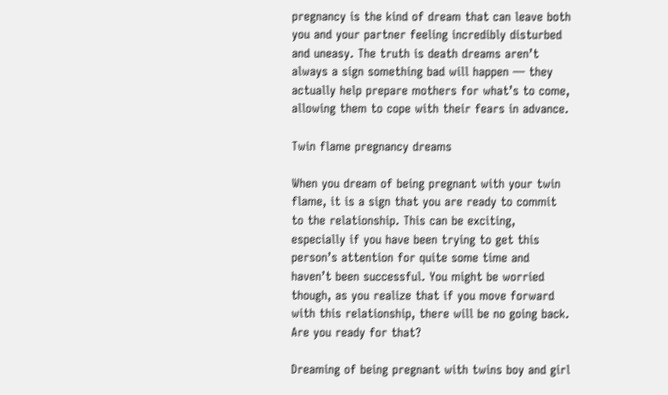pregnancy is the kind of dream that can leave both you and your partner feeling incredibly disturbed and uneasy. The truth is death dreams aren’t always a sign something bad will happen — they actually help prepare mothers for what’s to come, allowing them to cope with their fears in advance.

Twin flame pregnancy dreams

When you dream of being pregnant with your twin flame, it is a sign that you are ready to commit to the relationship. This can be exciting, especially if you have been trying to get this person’s attention for quite some time and haven’t been successful. You might be worried though, as you realize that if you move forward with this relationship, there will be no going back. Are you ready for that?

Dreaming of being pregnant with twins boy and girl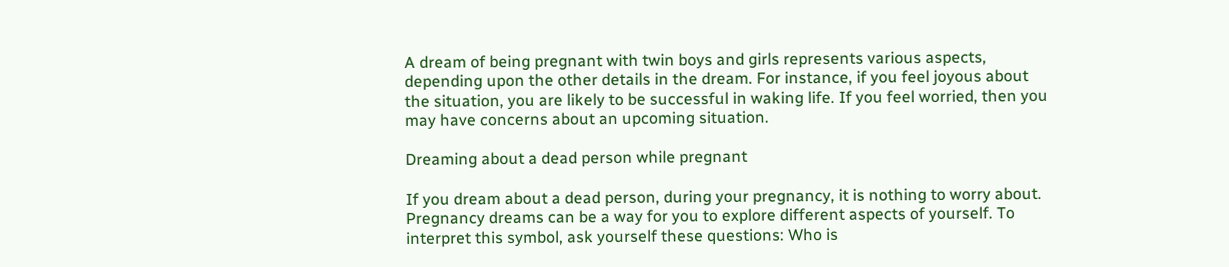A dream of being pregnant with twin boys and girls represents various aspects, depending upon the other details in the dream. For instance, if you feel joyous about the situation, you are likely to be successful in waking life. If you feel worried, then you may have concerns about an upcoming situation.

Dreaming about a dead person while pregnant

If you dream about a dead person, during your pregnancy, it is nothing to worry about. Pregnancy dreams can be a way for you to explore different aspects of yourself. To interpret this symbol, ask yourself these questions: Who is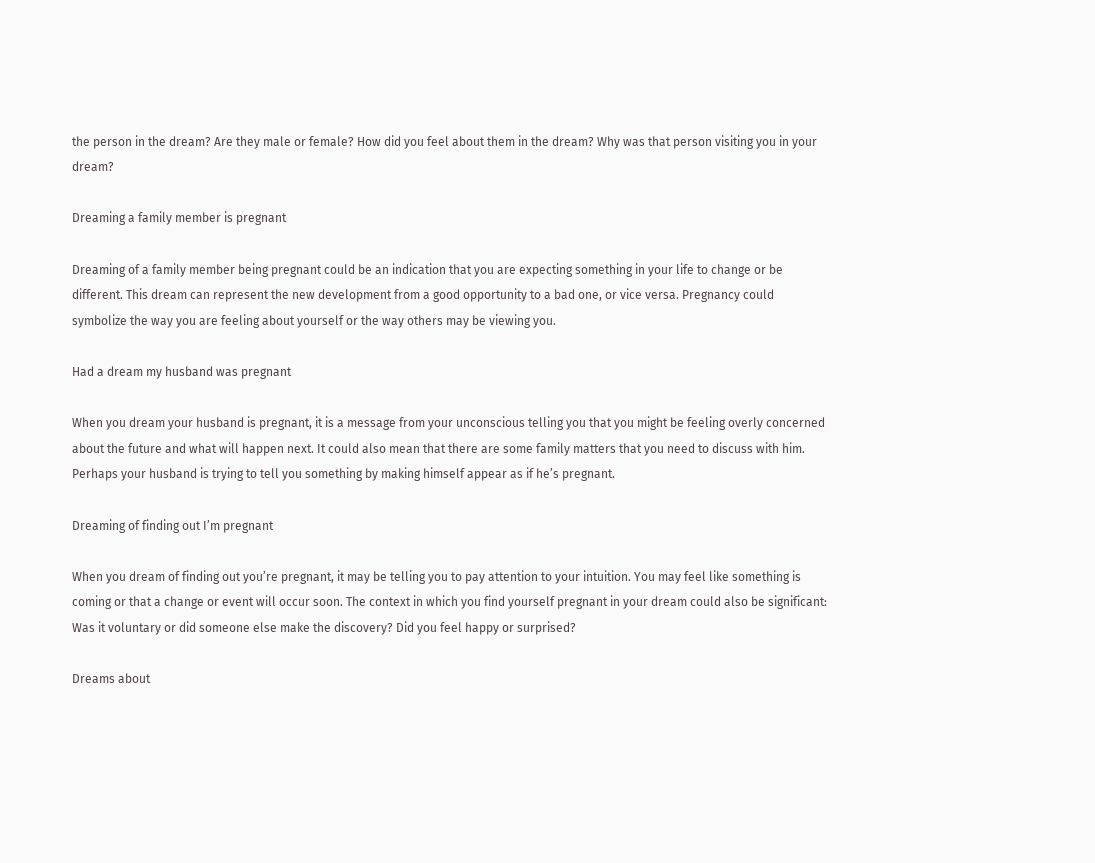the person in the dream? Are they male or female? How did you feel about them in the dream? Why was that person visiting you in your dream?

Dreaming a family member is pregnant

Dreaming of a family member being pregnant could be an indication that you are expecting something in your life to change or be different. This dream can represent the new development from a good opportunity to a bad one, or vice versa. Pregnancy could symbolize the way you are feeling about yourself or the way others may be viewing you.

Had a dream my husband was pregnant

When you dream your husband is pregnant, it is a message from your unconscious telling you that you might be feeling overly concerned about the future and what will happen next. It could also mean that there are some family matters that you need to discuss with him. Perhaps your husband is trying to tell you something by making himself appear as if he’s pregnant.

Dreaming of finding out I’m pregnant

When you dream of finding out you’re pregnant, it may be telling you to pay attention to your intuition. You may feel like something is coming or that a change or event will occur soon. The context in which you find yourself pregnant in your dream could also be significant: Was it voluntary or did someone else make the discovery? Did you feel happy or surprised?

Dreams about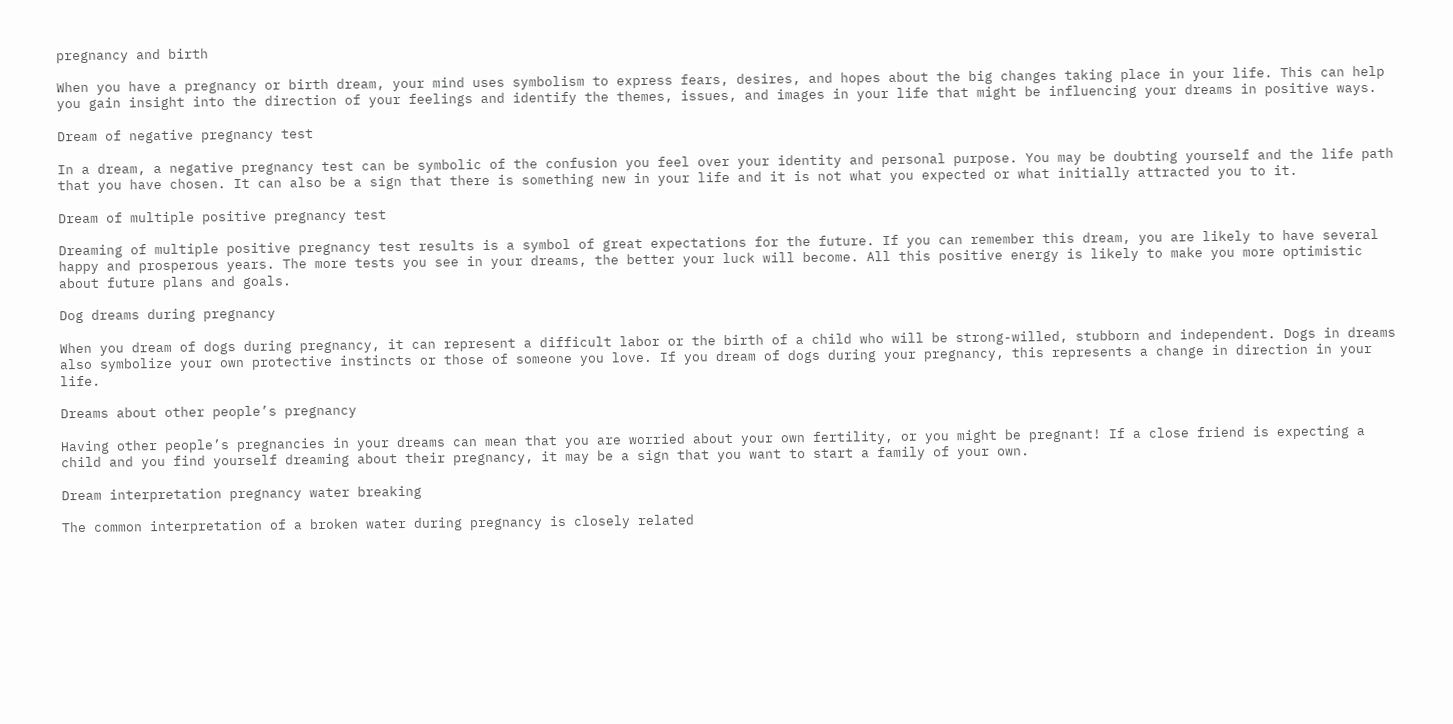pregnancy and birth

When you have a pregnancy or birth dream, your mind uses symbolism to express fears, desires, and hopes about the big changes taking place in your life. This can help you gain insight into the direction of your feelings and identify the themes, issues, and images in your life that might be influencing your dreams in positive ways.

Dream of negative pregnancy test

In a dream, a negative pregnancy test can be symbolic of the confusion you feel over your identity and personal purpose. You may be doubting yourself and the life path that you have chosen. It can also be a sign that there is something new in your life and it is not what you expected or what initially attracted you to it.

Dream of multiple positive pregnancy test

Dreaming of multiple positive pregnancy test results is a symbol of great expectations for the future. If you can remember this dream, you are likely to have several happy and prosperous years. The more tests you see in your dreams, the better your luck will become. All this positive energy is likely to make you more optimistic about future plans and goals.

Dog dreams during pregnancy

When you dream of dogs during pregnancy, it can represent a difficult labor or the birth of a child who will be strong-willed, stubborn and independent. Dogs in dreams also symbolize your own protective instincts or those of someone you love. If you dream of dogs during your pregnancy, this represents a change in direction in your life.

Dreams about other people’s pregnancy

Having other people’s pregnancies in your dreams can mean that you are worried about your own fertility, or you might be pregnant! If a close friend is expecting a child and you find yourself dreaming about their pregnancy, it may be a sign that you want to start a family of your own.

Dream interpretation pregnancy water breaking

The common interpretation of a broken water during pregnancy is closely related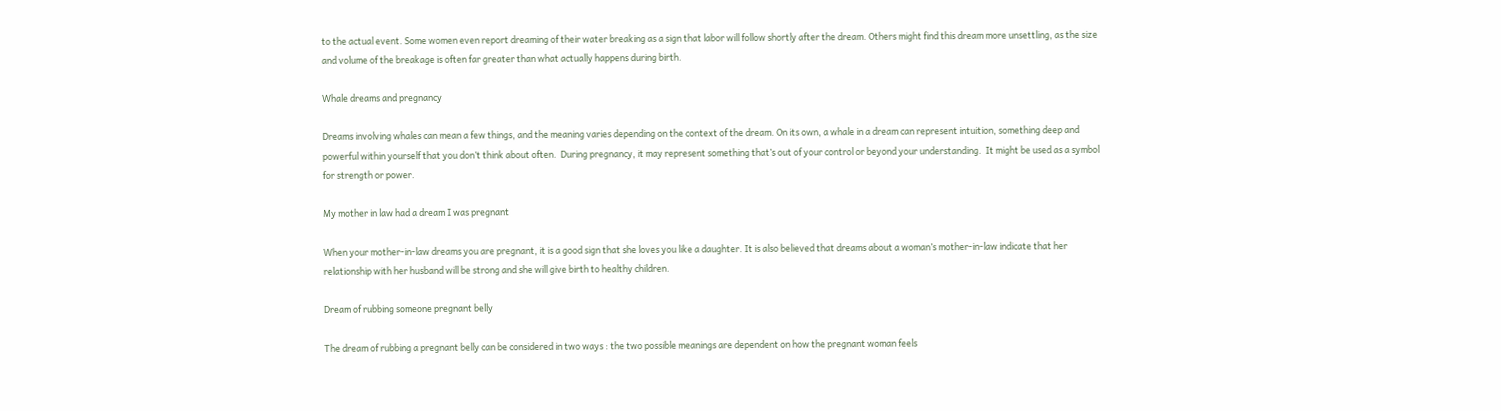to the actual event. Some women even report dreaming of their water breaking as a sign that labor will follow shortly after the dream. Others might find this dream more unsettling, as the size and volume of the breakage is often far greater than what actually happens during birth.

Whale dreams and pregnancy

Dreams involving whales can mean a few things, and the meaning varies depending on the context of the dream. On its own, a whale in a dream can represent intuition, something deep and powerful within yourself that you don’t think about often.  During pregnancy, it may represent something that’s out of your control or beyond your understanding.  It might be used as a symbol for strength or power.

My mother in law had a dream I was pregnant

When your mother-in-law dreams you are pregnant, it is a good sign that she loves you like a daughter. It is also believed that dreams about a woman’s mother-in-law indicate that her relationship with her husband will be strong and she will give birth to healthy children.

Dream of rubbing someone pregnant belly

The dream of rubbing a pregnant belly can be considered in two ways : the two possible meanings are dependent on how the pregnant woman feels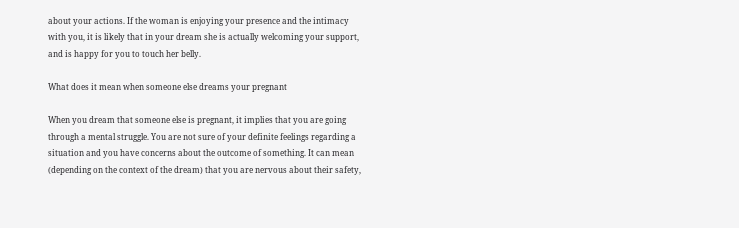about your actions. If the woman is enjoying your presence and the intimacy with you, it is likely that in your dream she is actually welcoming your support, and is happy for you to touch her belly.

What does it mean when someone else dreams your pregnant

When you dream that someone else is pregnant, it implies that you are going through a mental struggle. You are not sure of your definite feelings regarding a situation and you have concerns about the outcome of something. It can mean (depending on the context of the dream) that you are nervous about their safety,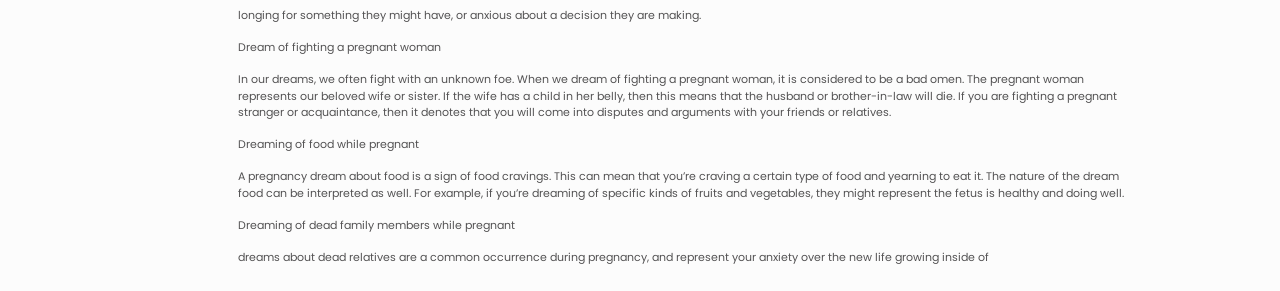longing for something they might have, or anxious about a decision they are making.

Dream of fighting a pregnant woman

In our dreams, we often fight with an unknown foe. When we dream of fighting a pregnant woman, it is considered to be a bad omen. The pregnant woman represents our beloved wife or sister. If the wife has a child in her belly, then this means that the husband or brother-in-law will die. If you are fighting a pregnant stranger or acquaintance, then it denotes that you will come into disputes and arguments with your friends or relatives.

Dreaming of food while pregnant

A pregnancy dream about food is a sign of food cravings. This can mean that you’re craving a certain type of food and yearning to eat it. The nature of the dream food can be interpreted as well. For example, if you’re dreaming of specific kinds of fruits and vegetables, they might represent the fetus is healthy and doing well.

Dreaming of dead family members while pregnant

dreams about dead relatives are a common occurrence during pregnancy, and represent your anxiety over the new life growing inside of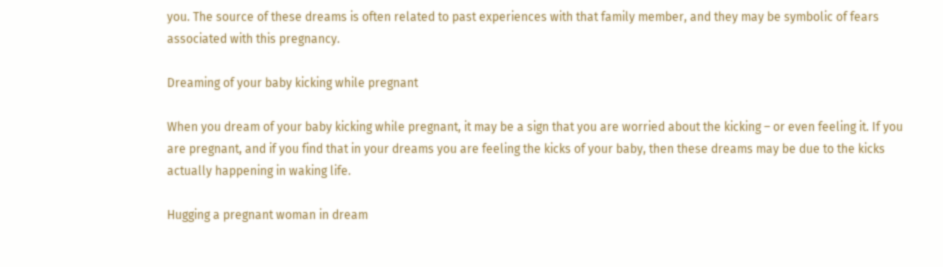you. The source of these dreams is often related to past experiences with that family member, and they may be symbolic of fears associated with this pregnancy.

Dreaming of your baby kicking while pregnant

When you dream of your baby kicking while pregnant, it may be a sign that you are worried about the kicking – or even feeling it. If you are pregnant, and if you find that in your dreams you are feeling the kicks of your baby, then these dreams may be due to the kicks actually happening in waking life.

Hugging a pregnant woman in dream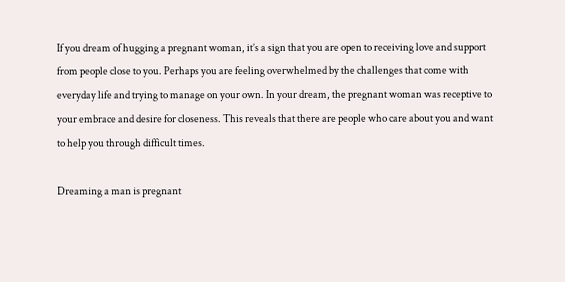If you dream of hugging a pregnant woman, it’s a sign that you are open to receiving love and support from people close to you. Perhaps you are feeling overwhelmed by the challenges that come with everyday life and trying to manage on your own. In your dream, the pregnant woman was receptive to your embrace and desire for closeness. This reveals that there are people who care about you and want to help you through difficult times.

Dreaming a man is pregnant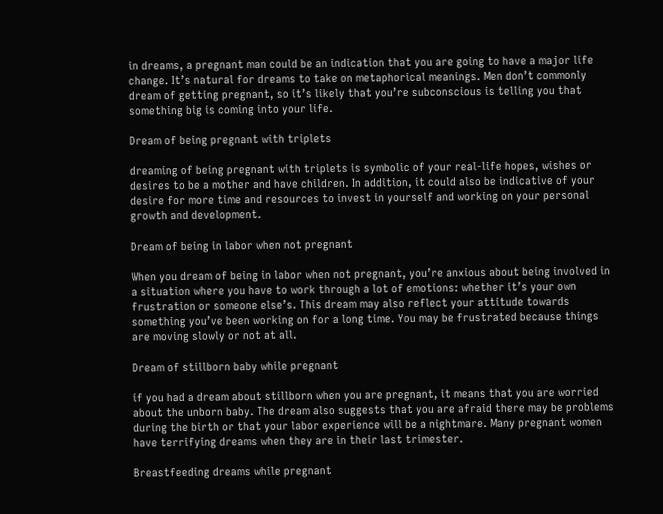in dreams, a pregnant man could be an indication that you are going to have a major life change. It’s natural for dreams to take on metaphorical meanings. Men don’t commonly dream of getting pregnant, so it’s likely that you’re subconscious is telling you that something big is coming into your life.

Dream of being pregnant with triplets

dreaming of being pregnant with triplets is symbolic of your real-life hopes, wishes or desires to be a mother and have children. In addition, it could also be indicative of your desire for more time and resources to invest in yourself and working on your personal growth and development.

Dream of being in labor when not pregnant

When you dream of being in labor when not pregnant, you’re anxious about being involved in a situation where you have to work through a lot of emotions: whether it’s your own frustration or someone else’s. This dream may also reflect your attitude towards something you’ve been working on for a long time. You may be frustrated because things are moving slowly or not at all.

Dream of stillborn baby while pregnant

if you had a dream about stillborn when you are pregnant, it means that you are worried about the unborn baby. The dream also suggests that you are afraid there may be problems during the birth or that your labor experience will be a nightmare. Many pregnant women have terrifying dreams when they are in their last trimester.

Breastfeeding dreams while pregnant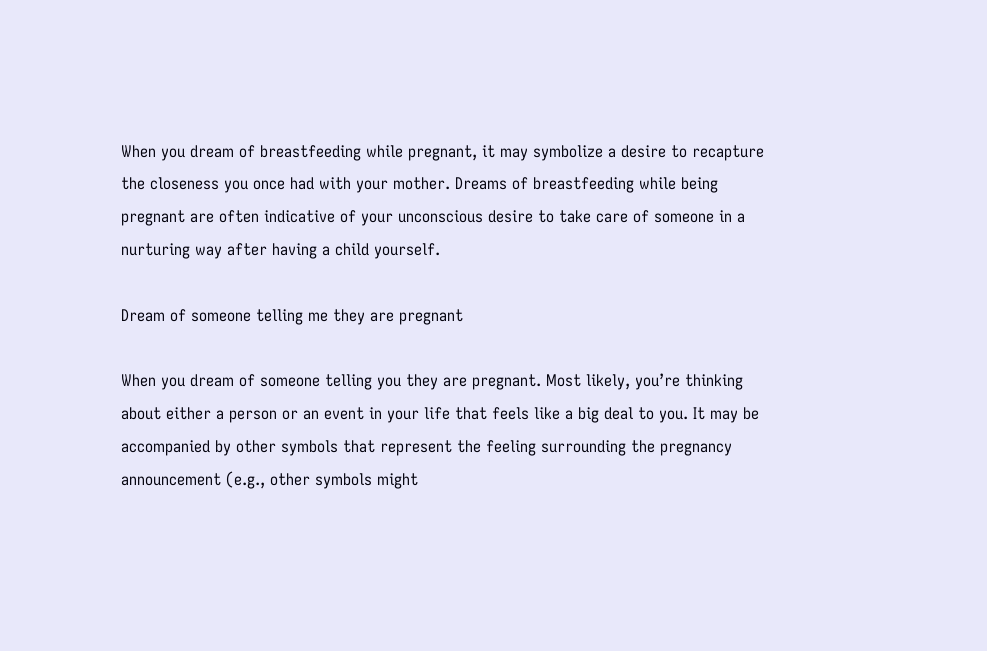When you dream of breastfeeding while pregnant, it may symbolize a desire to recapture the closeness you once had with your mother. Dreams of breastfeeding while being pregnant are often indicative of your unconscious desire to take care of someone in a nurturing way after having a child yourself.

Dream of someone telling me they are pregnant

When you dream of someone telling you they are pregnant. Most likely, you’re thinking about either a person or an event in your life that feels like a big deal to you. It may be accompanied by other symbols that represent the feeling surrounding the pregnancy announcement (e.g., other symbols might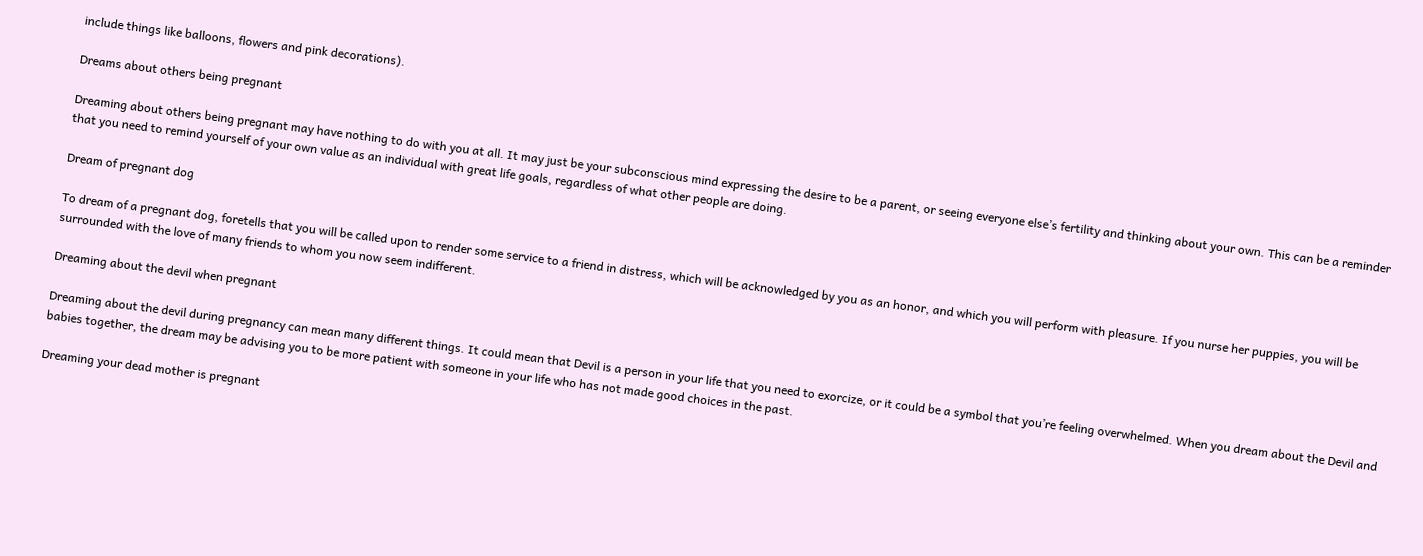include things like balloons, flowers and pink decorations).

Dreams about others being pregnant

Dreaming about others being pregnant may have nothing to do with you at all. It may just be your subconscious mind expressing the desire to be a parent, or seeing everyone else’s fertility and thinking about your own. This can be a reminder that you need to remind yourself of your own value as an individual with great life goals, regardless of what other people are doing.

Dream of pregnant dog

To dream of a pregnant dog, foretells that you will be called upon to render some service to a friend in distress, which will be acknowledged by you as an honor, and which you will perform with pleasure. If you nurse her puppies, you will be surrounded with the love of many friends to whom you now seem indifferent.

Dreaming about the devil when pregnant

Dreaming about the devil during pregnancy can mean many different things. It could mean that Devil is a person in your life that you need to exorcize, or it could be a symbol that you’re feeling overwhelmed. When you dream about the Devil and babies together, the dream may be advising you to be more patient with someone in your life who has not made good choices in the past.

Dreaming your dead mother is pregnant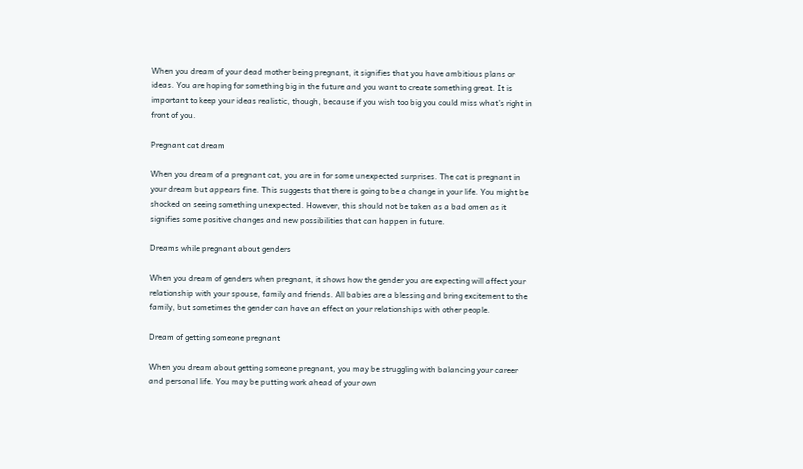When you dream of your dead mother being pregnant, it signifies that you have ambitious plans or ideas. You are hoping for something big in the future and you want to create something great. It is important to keep your ideas realistic, though, because if you wish too big you could miss what’s right in front of you.

Pregnant cat dream

When you dream of a pregnant cat, you are in for some unexpected surprises. The cat is pregnant in your dream but appears fine. This suggests that there is going to be a change in your life. You might be shocked on seeing something unexpected. However, this should not be taken as a bad omen as it signifies some positive changes and new possibilities that can happen in future.

Dreams while pregnant about genders

When you dream of genders when pregnant, it shows how the gender you are expecting will affect your relationship with your spouse, family and friends. All babies are a blessing and bring excitement to the family, but sometimes the gender can have an effect on your relationships with other people.

Dream of getting someone pregnant

When you dream about getting someone pregnant, you may be struggling with balancing your career and personal life. You may be putting work ahead of your own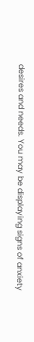desires and needs. You may be displaying signs of anxiety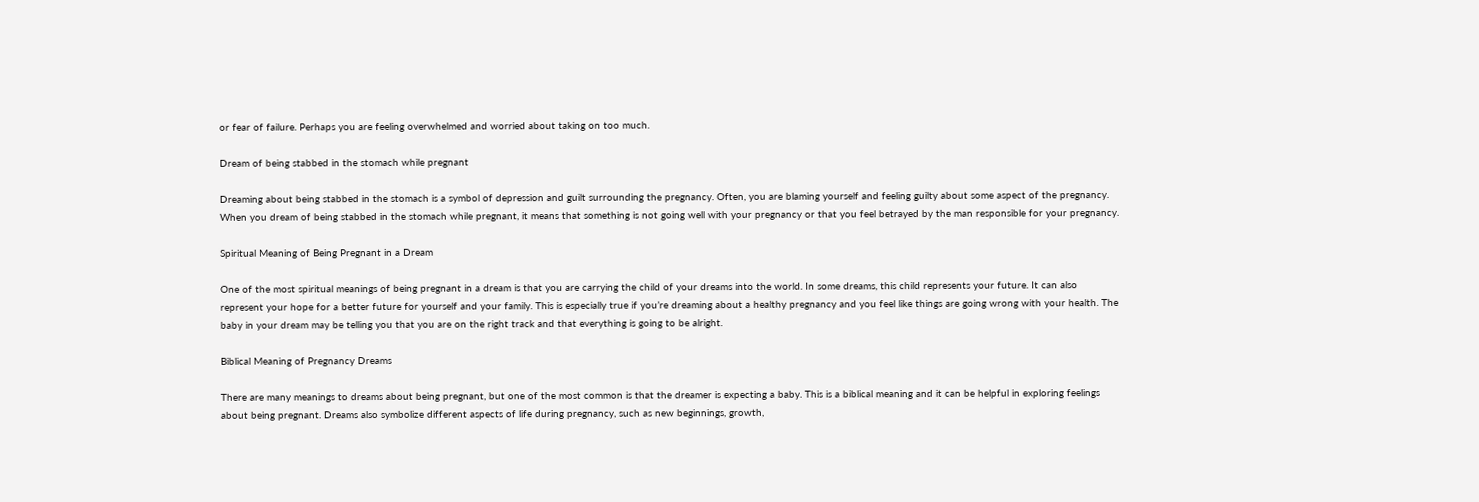or fear of failure. Perhaps you are feeling overwhelmed and worried about taking on too much.

Dream of being stabbed in the stomach while pregnant

Dreaming about being stabbed in the stomach is a symbol of depression and guilt surrounding the pregnancy. Often, you are blaming yourself and feeling guilty about some aspect of the pregnancy. When you dream of being stabbed in the stomach while pregnant, it means that something is not going well with your pregnancy or that you feel betrayed by the man responsible for your pregnancy.

Spiritual Meaning of Being Pregnant in a Dream

One of the most spiritual meanings of being pregnant in a dream is that you are carrying the child of your dreams into the world. In some dreams, this child represents your future. It can also represent your hope for a better future for yourself and your family. This is especially true if you’re dreaming about a healthy pregnancy and you feel like things are going wrong with your health. The baby in your dream may be telling you that you are on the right track and that everything is going to be alright.

Biblical Meaning of Pregnancy Dreams

There are many meanings to dreams about being pregnant, but one of the most common is that the dreamer is expecting a baby. This is a biblical meaning and it can be helpful in exploring feelings about being pregnant. Dreams also symbolize different aspects of life during pregnancy, such as new beginnings, growth,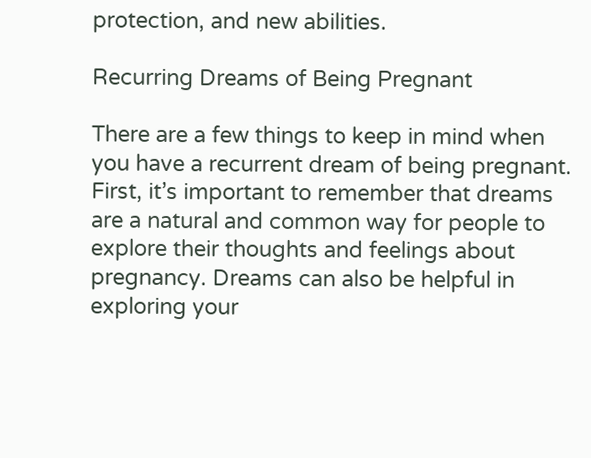protection, and new abilities.

Recurring Dreams of Being Pregnant

There are a few things to keep in mind when you have a recurrent dream of being pregnant. First, it’s important to remember that dreams are a natural and common way for people to explore their thoughts and feelings about pregnancy. Dreams can also be helpful in exploring your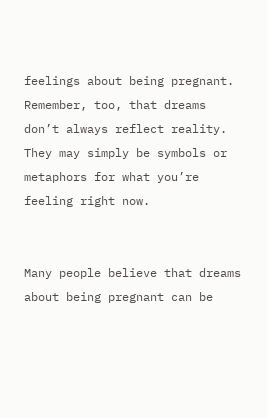feelings about being pregnant. Remember, too, that dreams don’t always reflect reality. They may simply be symbols or metaphors for what you’re feeling right now.


Many people believe that dreams about being pregnant can be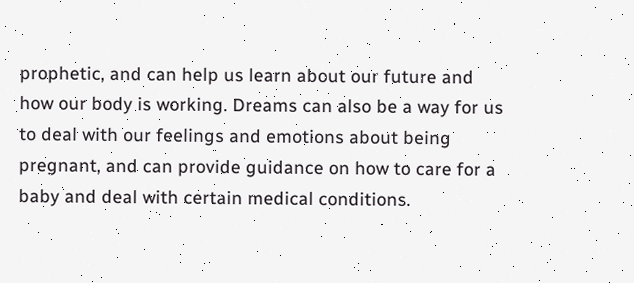prophetic, and can help us learn about our future and how our body is working. Dreams can also be a way for us to deal with our feelings and emotions about being pregnant, and can provide guidance on how to care for a baby and deal with certain medical conditions.